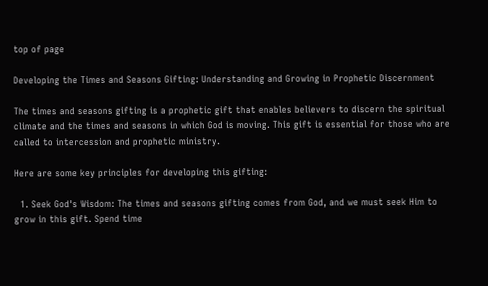top of page

Developing the Times and Seasons Gifting: Understanding and Growing in Prophetic Discernment

The times and seasons gifting is a prophetic gift that enables believers to discern the spiritual climate and the times and seasons in which God is moving. This gift is essential for those who are called to intercession and prophetic ministry.

Here are some key principles for developing this gifting:

  1. Seek God's Wisdom: The times and seasons gifting comes from God, and we must seek Him to grow in this gift. Spend time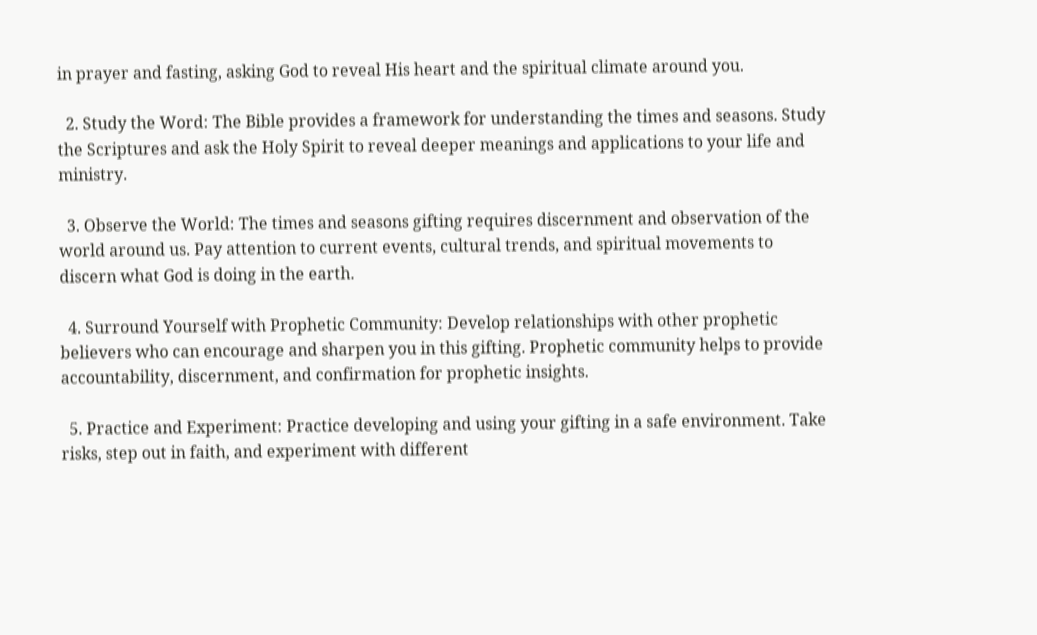in prayer and fasting, asking God to reveal His heart and the spiritual climate around you.

  2. Study the Word: The Bible provides a framework for understanding the times and seasons. Study the Scriptures and ask the Holy Spirit to reveal deeper meanings and applications to your life and ministry.

  3. Observe the World: The times and seasons gifting requires discernment and observation of the world around us. Pay attention to current events, cultural trends, and spiritual movements to discern what God is doing in the earth.

  4. Surround Yourself with Prophetic Community: Develop relationships with other prophetic believers who can encourage and sharpen you in this gifting. Prophetic community helps to provide accountability, discernment, and confirmation for prophetic insights.

  5. Practice and Experiment: Practice developing and using your gifting in a safe environment. Take risks, step out in faith, and experiment with different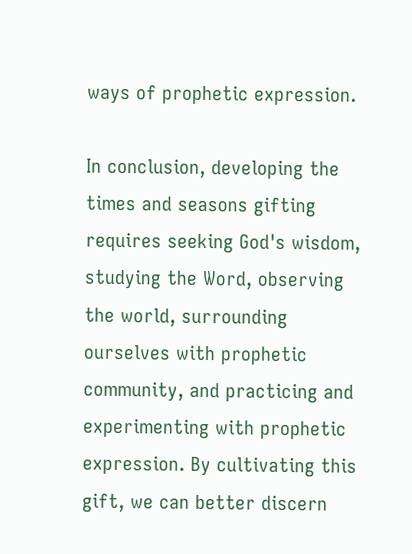ways of prophetic expression.

In conclusion, developing the times and seasons gifting requires seeking God's wisdom, studying the Word, observing the world, surrounding ourselves with prophetic community, and practicing and experimenting with prophetic expression. By cultivating this gift, we can better discern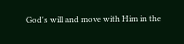God's will and move with Him in the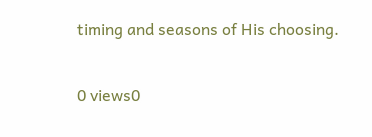timing and seasons of His choosing.

0 views0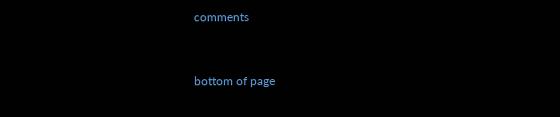comments


bottom of page